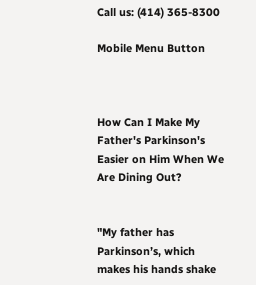Call us: (414) 365-8300

Mobile Menu Button



How Can I Make My Father's Parkinson's Easier on Him When We Are Dining Out?


"My father has Parkinson’s, which makes his hands shake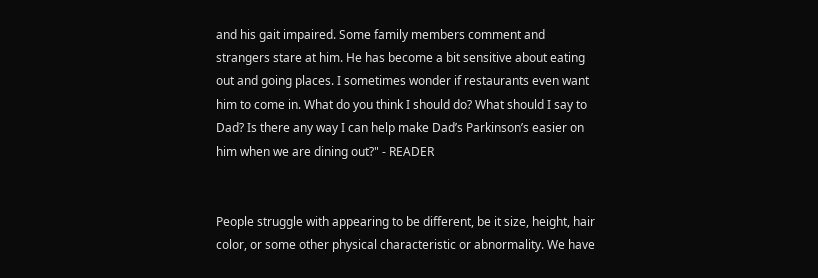and his gait impaired. Some family members comment and strangers stare at him. He has become a bit sensitive about eating out and going places. I sometimes wonder if restaurants even want him to come in. What do you think I should do? What should I say to Dad? Is there any way I can help make Dad’s Parkinson’s easier on him when we are dining out?" - READER


People struggle with appearing to be different, be it size, height, hair color, or some other physical characteristic or abnormality. We have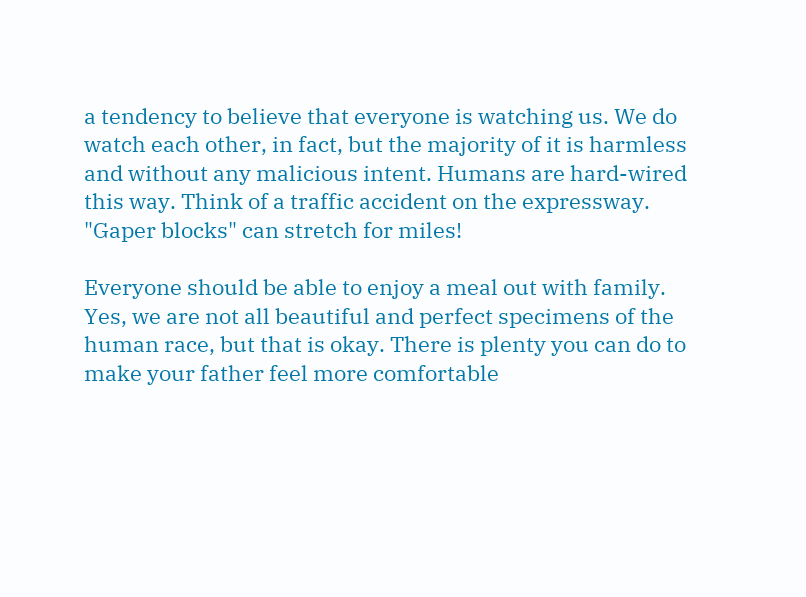a tendency to believe that everyone is watching us. We do watch each other, in fact, but the majority of it is harmless and without any malicious intent. Humans are hard-wired this way. Think of a traffic accident on the expressway. "Gaper blocks" can stretch for miles!

Everyone should be able to enjoy a meal out with family. Yes, we are not all beautiful and perfect specimens of the human race, but that is okay. There is plenty you can do to make your father feel more comfortable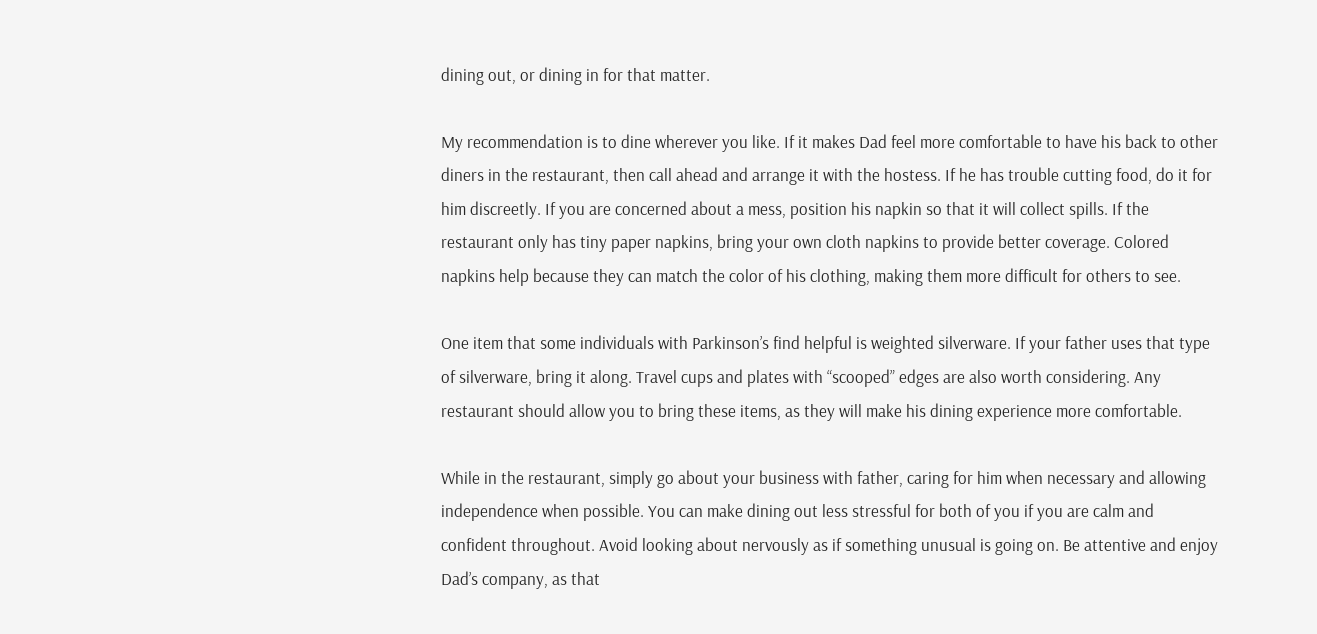dining out, or dining in for that matter.

My recommendation is to dine wherever you like. If it makes Dad feel more comfortable to have his back to other diners in the restaurant, then call ahead and arrange it with the hostess. If he has trouble cutting food, do it for him discreetly. If you are concerned about a mess, position his napkin so that it will collect spills. If the restaurant only has tiny paper napkins, bring your own cloth napkins to provide better coverage. Colored napkins help because they can match the color of his clothing, making them more difficult for others to see.

One item that some individuals with Parkinson’s find helpful is weighted silverware. If your father uses that type of silverware, bring it along. Travel cups and plates with “scooped” edges are also worth considering. Any restaurant should allow you to bring these items, as they will make his dining experience more comfortable.

While in the restaurant, simply go about your business with father, caring for him when necessary and allowing independence when possible. You can make dining out less stressful for both of you if you are calm and confident throughout. Avoid looking about nervously as if something unusual is going on. Be attentive and enjoy Dad’s company, as that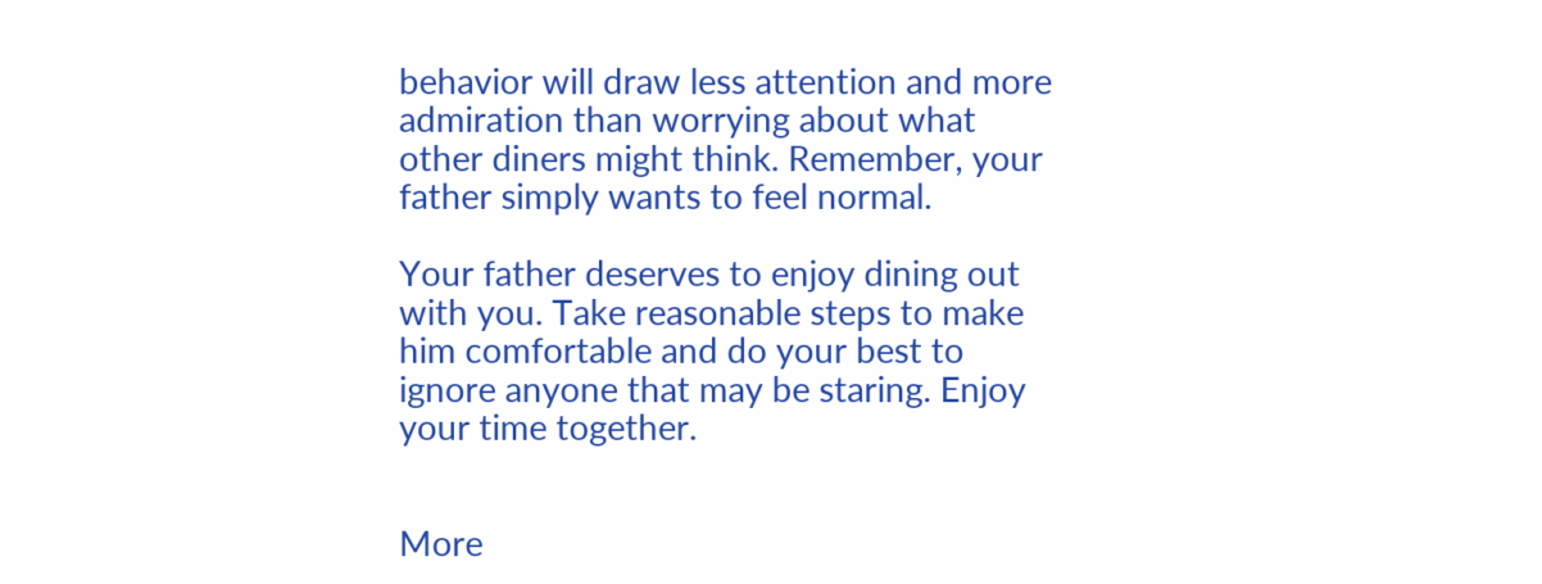behavior will draw less attention and more admiration than worrying about what other diners might think. Remember, your father simply wants to feel normal.

Your father deserves to enjoy dining out with you. Take reasonable steps to make him comfortable and do your best to ignore anyone that may be staring. Enjoy your time together.


More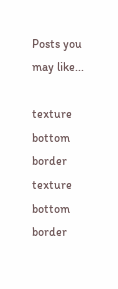Posts you may like...

texture bottom border
texture bottom border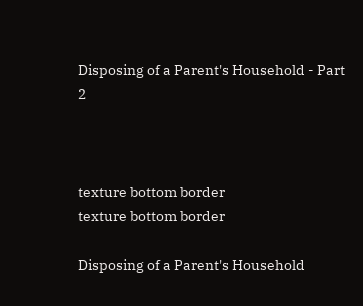Disposing of a Parent's Household - Part 2



texture bottom border
texture bottom border

Disposing of a Parent's Household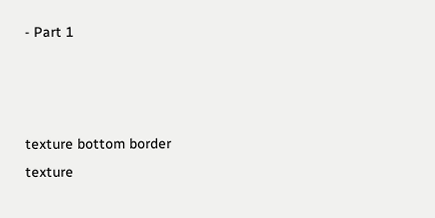- Part 1



texture bottom border
texture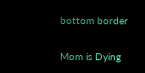bottom border

Mom is Dying